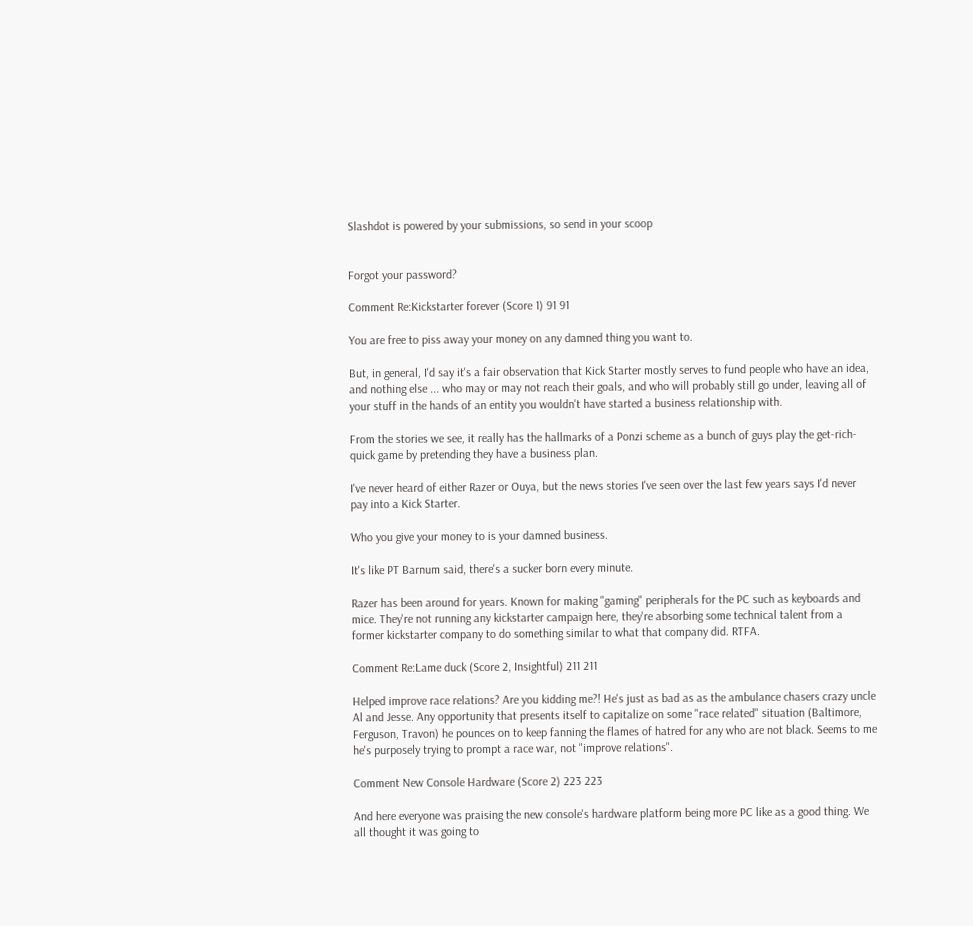Slashdot is powered by your submissions, so send in your scoop


Forgot your password?

Comment Re:Kickstarter forever (Score 1) 91 91

You are free to piss away your money on any damned thing you want to.

But, in general, I'd say it's a fair observation that Kick Starter mostly serves to fund people who have an idea, and nothing else ... who may or may not reach their goals, and who will probably still go under, leaving all of your stuff in the hands of an entity you wouldn't have started a business relationship with.

From the stories we see, it really has the hallmarks of a Ponzi scheme as a bunch of guys play the get-rich-quick game by pretending they have a business plan.

I've never heard of either Razer or Ouya, but the news stories I've seen over the last few years says I'd never pay into a Kick Starter.

Who you give your money to is your damned business.

It's like PT Barnum said, there's a sucker born every minute.

Razer has been around for years. Known for making "gaming" peripherals for the PC such as keyboards and mice. They're not running any kickstarter campaign here, they're absorbing some technical talent from a former kickstarter company to do something similar to what that company did. RTFA.

Comment Re:Lame duck (Score 2, Insightful) 211 211

Helped improve race relations? Are you kidding me?! He's just as bad as as the ambulance chasers crazy uncle Al and Jesse. Any opportunity that presents itself to capitalize on some "race related" situation (Baltimore, Ferguson, Travon) he pounces on to keep fanning the flames of hatred for any who are not black. Seems to me he's purposely trying to prompt a race war, not "improve relations".

Comment New Console Hardware (Score 2) 223 223

And here everyone was praising the new console's hardware platform being more PC like as a good thing. We all thought it was going to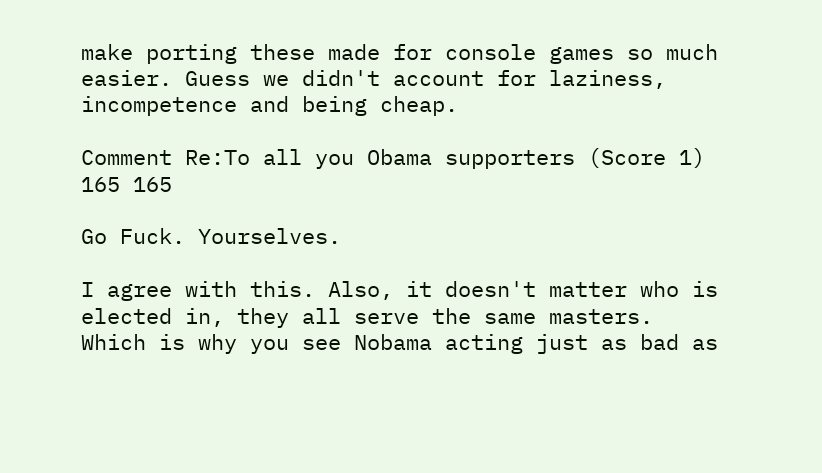make porting these made for console games so much easier. Guess we didn't account for laziness, incompetence and being cheap.

Comment Re:To all you Obama supporters (Score 1) 165 165

Go Fuck. Yourselves.

I agree with this. Also, it doesn't matter who is elected in, they all serve the same masters. Which is why you see Nobama acting just as bad as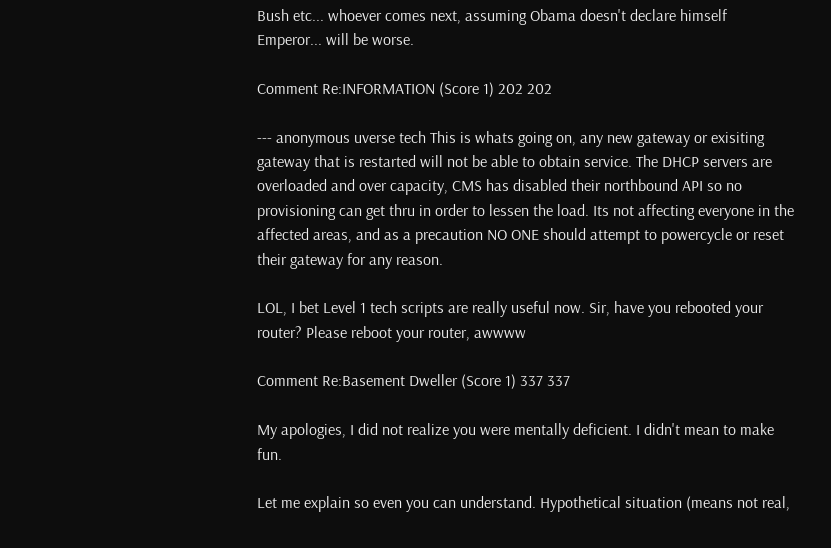Bush etc... whoever comes next, assuming Obama doesn't declare himself Emperor... will be worse.

Comment Re:INFORMATION (Score 1) 202 202

--- anonymous uverse tech This is whats going on, any new gateway or exisiting gateway that is restarted will not be able to obtain service. The DHCP servers are overloaded and over capacity, CMS has disabled their northbound API so no provisioning can get thru in order to lessen the load. Its not affecting everyone in the affected areas, and as a precaution NO ONE should attempt to powercycle or reset their gateway for any reason.

LOL, I bet Level 1 tech scripts are really useful now. Sir, have you rebooted your router? Please reboot your router, awwww

Comment Re:Basement Dweller (Score 1) 337 337

My apologies, I did not realize you were mentally deficient. I didn't mean to make fun.

Let me explain so even you can understand. Hypothetical situation (means not real,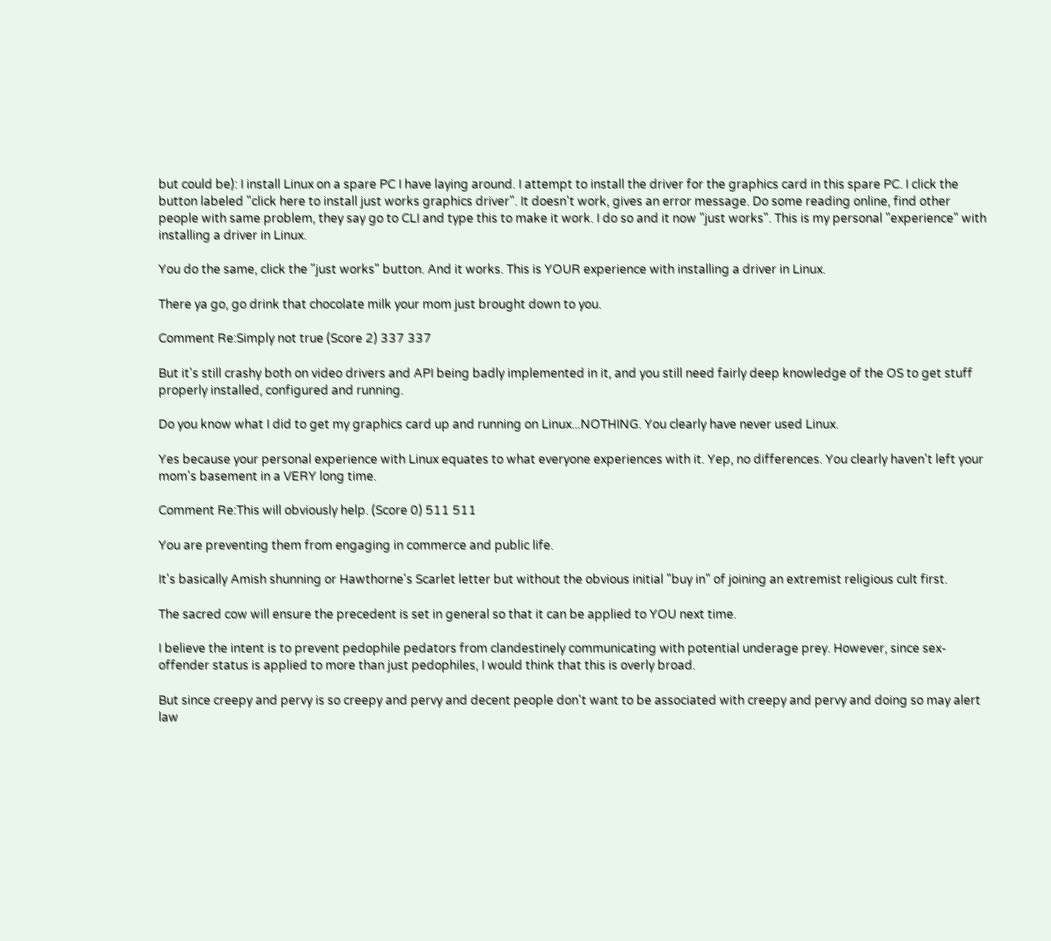but could be): I install Linux on a spare PC I have laying around. I attempt to install the driver for the graphics card in this spare PC. I click the button labeled "click here to install just works graphics driver". It doesn't work, gives an error message. Do some reading online, find other people with same problem, they say go to CLI and type this to make it work. I do so and it now "just works". This is my personal "experience" with installing a driver in Linux.

You do the same, click the "just works" button. And it works. This is YOUR experience with installing a driver in Linux.

There ya go, go drink that chocolate milk your mom just brought down to you.

Comment Re:Simply not true (Score 2) 337 337

But it's still crashy both on video drivers and API being badly implemented in it, and you still need fairly deep knowledge of the OS to get stuff properly installed, configured and running.

Do you know what I did to get my graphics card up and running on Linux...NOTHING. You clearly have never used Linux.

Yes because your personal experience with Linux equates to what everyone experiences with it. Yep, no differences. You clearly haven't left your mom's basement in a VERY long time.

Comment Re:This will obviously help. (Score 0) 511 511

You are preventing them from engaging in commerce and public life.

It's basically Amish shunning or Hawthorne's Scarlet letter but without the obvious initial "buy in" of joining an extremist religious cult first.

The sacred cow will ensure the precedent is set in general so that it can be applied to YOU next time.

I believe the intent is to prevent pedophile pedators from clandestinely communicating with potential underage prey. However, since sex-offender status is applied to more than just pedophiles, I would think that this is overly broad.

But since creepy and pervy is so creepy and pervy and decent people don't want to be associated with creepy and pervy and doing so may alert law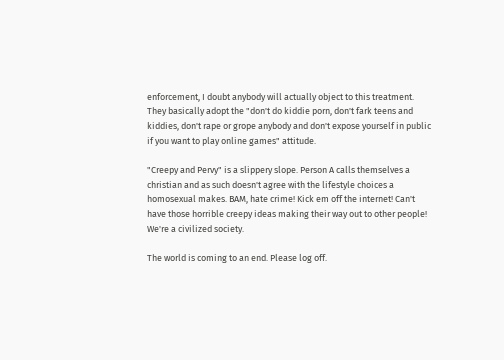enforcement, I doubt anybody will actually object to this treatment. They basically adopt the "don't do kiddie porn, don't fark teens and kiddies, don't rape or grope anybody and don't expose yourself in public if you want to play online games" attitude.

"Creepy and Pervy" is a slippery slope. Person A calls themselves a christian and as such doesn't agree with the lifestyle choices a homosexual makes. BAM, hate crime! Kick em off the internet! Can't have those horrible creepy ideas making their way out to other people! We're a civilized society.

The world is coming to an end. Please log off.